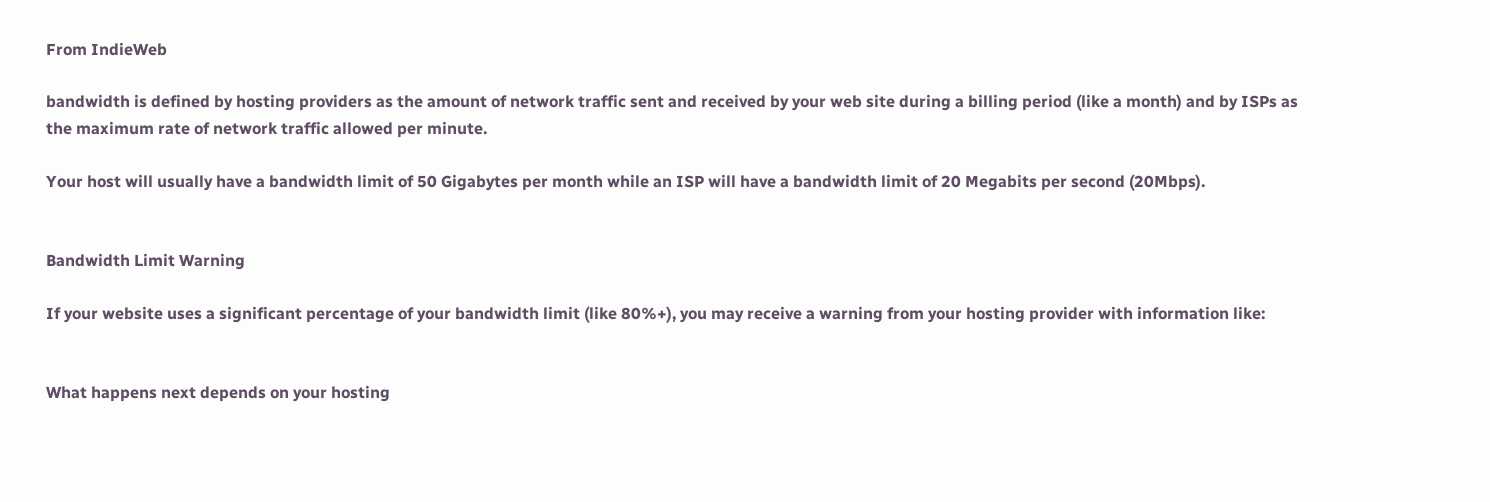From IndieWeb

bandwidth is defined by hosting providers as the amount of network traffic sent and received by your web site during a billing period (like a month) and by ISPs as the maximum rate of network traffic allowed per minute.

Your host will usually have a bandwidth limit of 50 Gigabytes per month while an ISP will have a bandwidth limit of 20 Megabits per second (20Mbps).


Bandwidth Limit Warning

If your website uses a significant percentage of your bandwidth limit (like 80%+), you may receive a warning from your hosting provider with information like:


What happens next depends on your hosting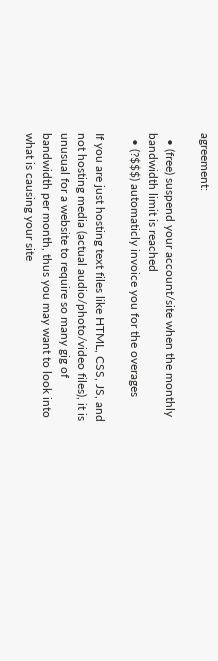agreement:

  • (free) suspend your account/site when the monthly bandwidth limit is reached
  • (?$$$) automaticly invoice you for the overages

If you are just hosting text files like HTML, CSS, JS, and not hosting media (actual audio/photo/video files), it is unusual for a website to require so many gig of bandwidth per month, thus you may want to look into what is causing your site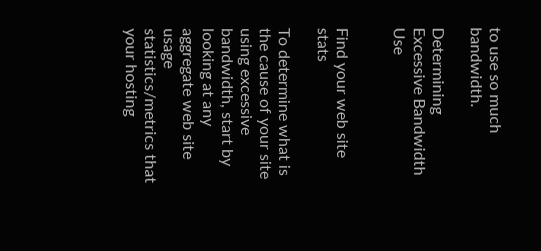to use so much bandwidth.

Determining Excessive Bandwidth Use


Find your web site stats

To determine what is the cause of your site using excessive bandwidth, start by looking at any aggregate web site usage statistics/metrics that your hosting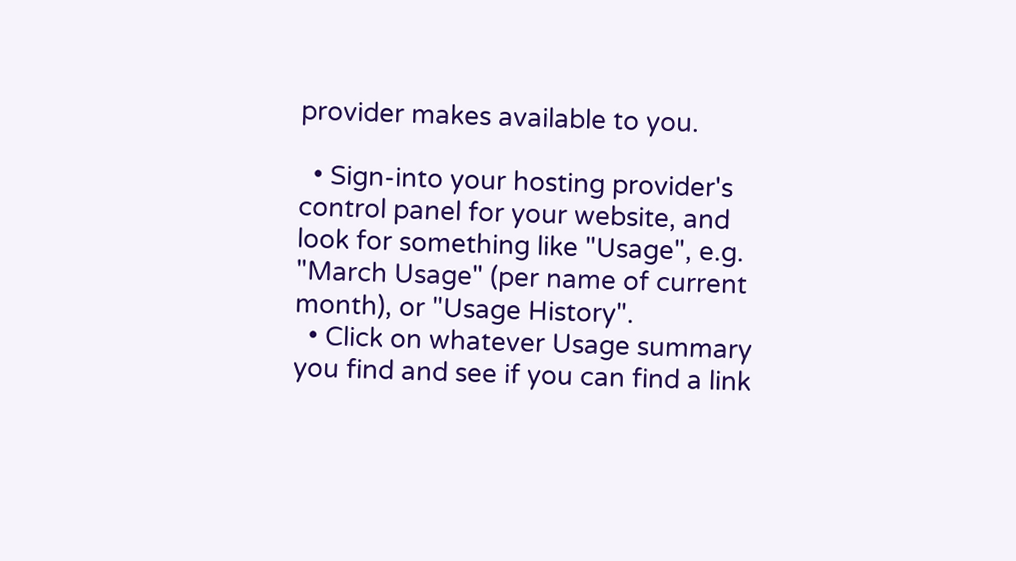provider makes available to you.

  • Sign-into your hosting provider's control panel for your website, and look for something like "Usage", e.g. "March Usage" (per name of current month), or "Usage History".
  • Click on whatever Usage summary you find and see if you can find a link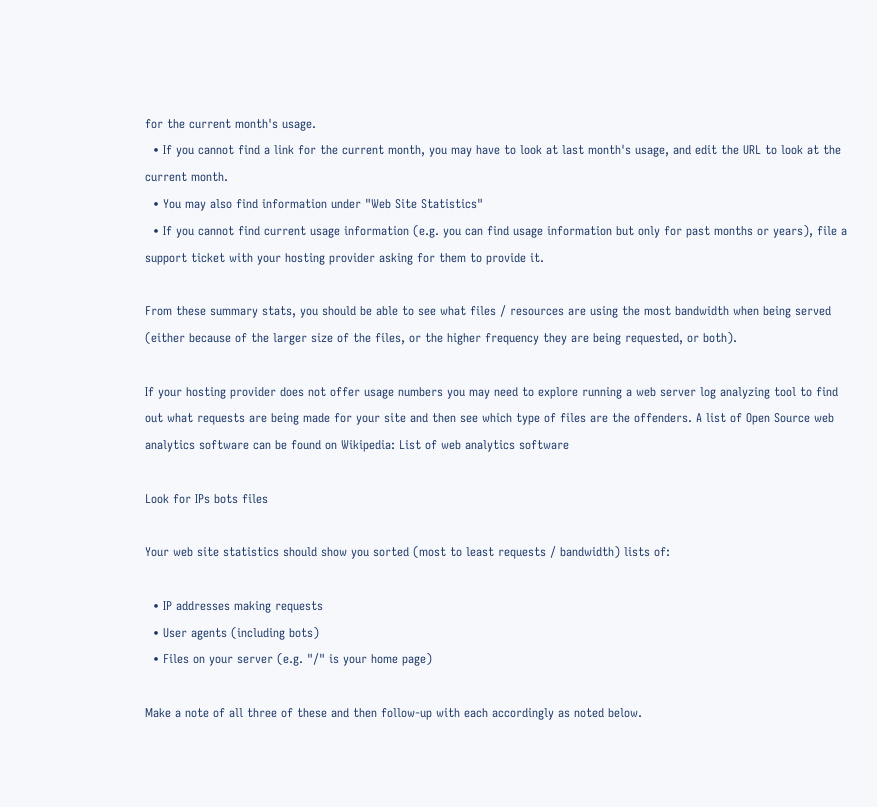for the current month's usage.
  • If you cannot find a link for the current month, you may have to look at last month's usage, and edit the URL to look at the current month.
  • You may also find information under "Web Site Statistics"
  • If you cannot find current usage information (e.g. you can find usage information but only for past months or years), file a support ticket with your hosting provider asking for them to provide it.

From these summary stats, you should be able to see what files / resources are using the most bandwidth when being served (either because of the larger size of the files, or the higher frequency they are being requested, or both).

If your hosting provider does not offer usage numbers you may need to explore running a web server log analyzing tool to find out what requests are being made for your site and then see which type of files are the offenders. A list of Open Source web analytics software can be found on Wikipedia: List of web analytics software

Look for IPs bots files

Your web site statistics should show you sorted (most to least requests / bandwidth) lists of:

  • IP addresses making requests
  • User agents (including bots)
  • Files on your server (e.g. "/" is your home page)

Make a note of all three of these and then follow-up with each accordingly as noted below.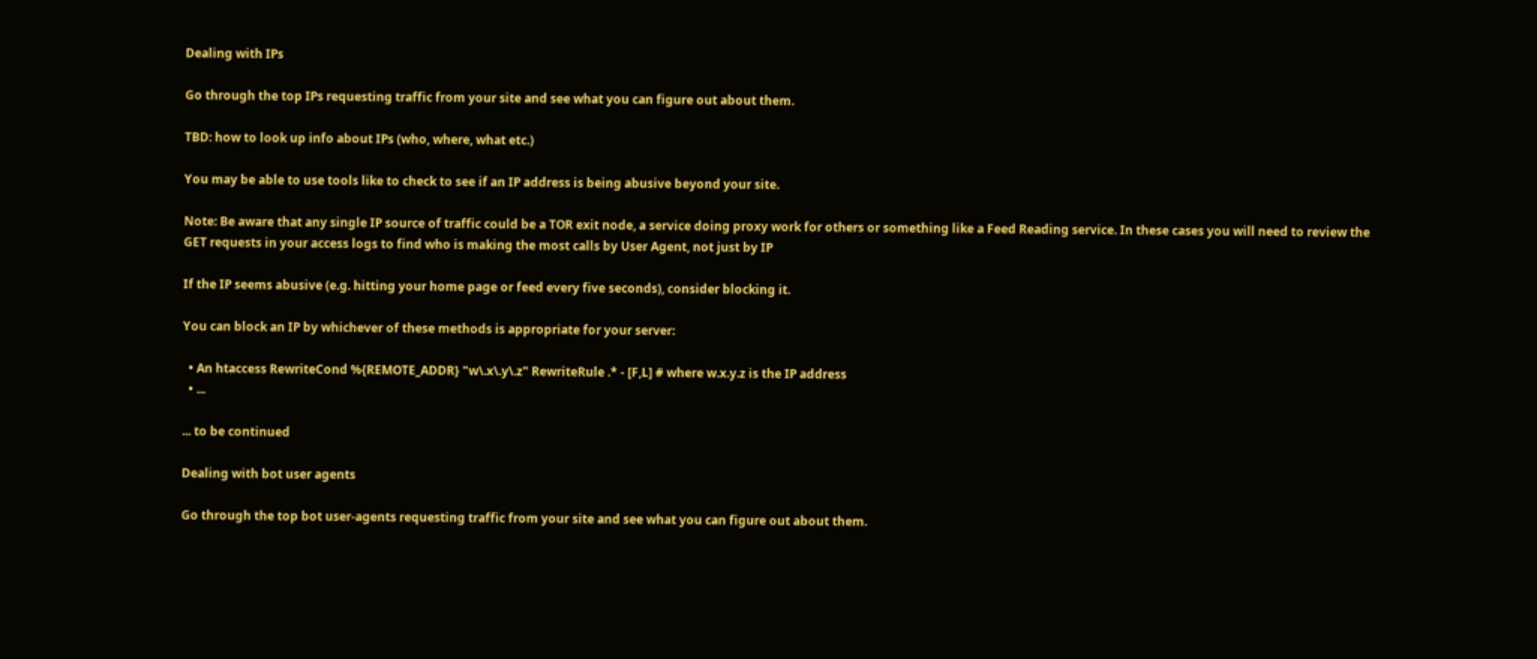Dealing with IPs

Go through the top IPs requesting traffic from your site and see what you can figure out about them.

TBD: how to look up info about IPs (who, where, what etc.)

You may be able to use tools like to check to see if an IP address is being abusive beyond your site.

Note: Be aware that any single IP source of traffic could be a TOR exit node, a service doing proxy work for others or something like a Feed Reading service. In these cases you will need to review the GET requests in your access logs to find who is making the most calls by User Agent, not just by IP

If the IP seems abusive (e.g. hitting your home page or feed every five seconds), consider blocking it.

You can block an IP by whichever of these methods is appropriate for your server:

  • An htaccess RewriteCond %{REMOTE_ADDR} "w\.x\.y\.z" RewriteRule .* - [F,L] # where w.x.y.z is the IP address
  • ...

... to be continued

Dealing with bot user agents

Go through the top bot user-agents requesting traffic from your site and see what you can figure out about them.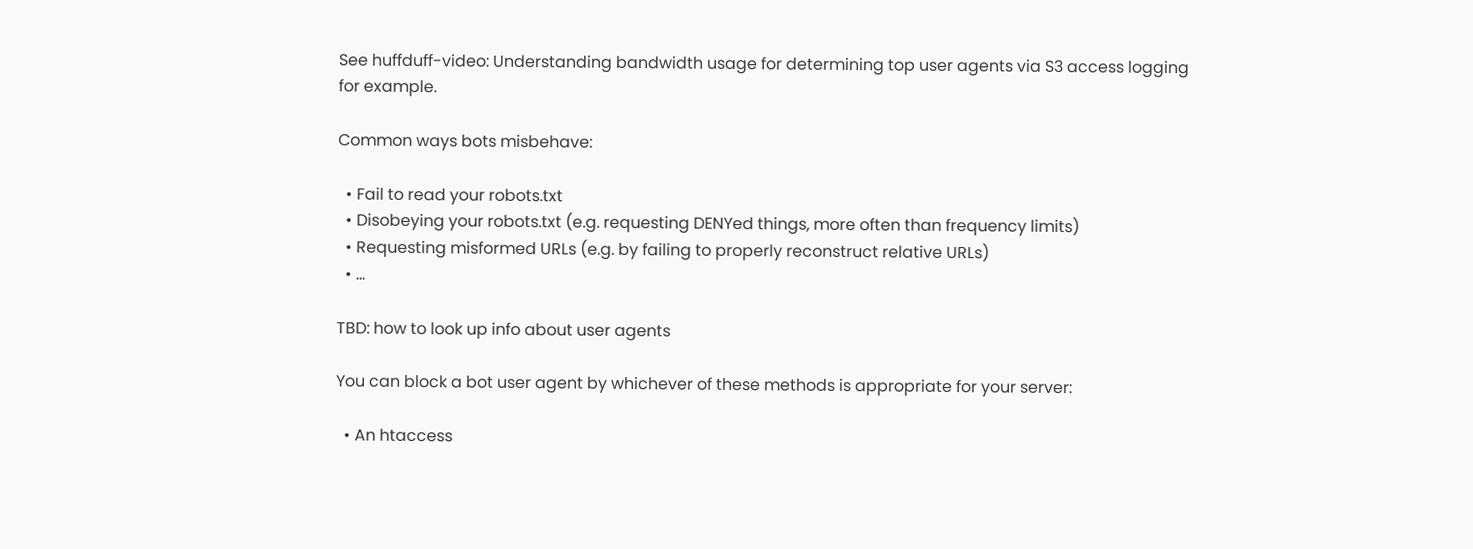See huffduff-video: Understanding bandwidth usage for determining top user agents via S3 access logging for example.

Common ways bots misbehave:

  • Fail to read your robots.txt
  • Disobeying your robots.txt (e.g. requesting DENYed things, more often than frequency limits)
  • Requesting misformed URLs (e.g. by failing to properly reconstruct relative URLs)
  • ...

TBD: how to look up info about user agents

You can block a bot user agent by whichever of these methods is appropriate for your server:

  • An htaccess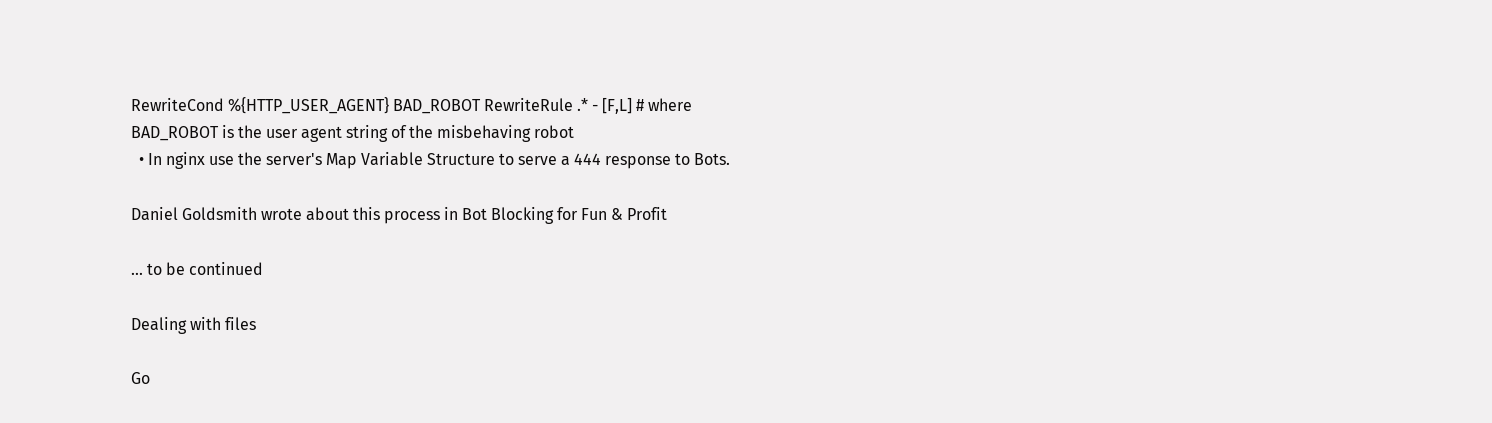RewriteCond %{HTTP_USER_AGENT} BAD_ROBOT RewriteRule .* - [F,L] # where BAD_ROBOT is the user agent string of the misbehaving robot
  • In nginx use the server's Map Variable Structure to serve a 444 response to Bots.

Daniel Goldsmith wrote about this process in Bot Blocking for Fun & Profit

... to be continued

Dealing with files

Go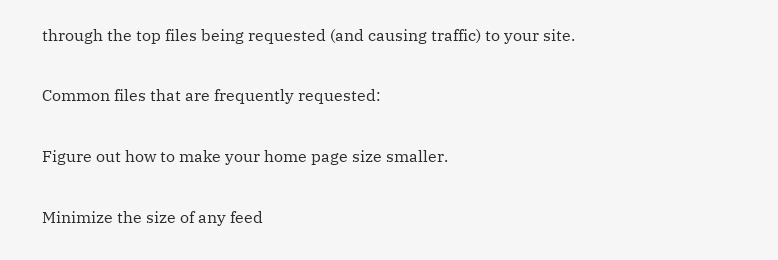through the top files being requested (and causing traffic) to your site.

Common files that are frequently requested:

Figure out how to make your home page size smaller.

Minimize the size of any feed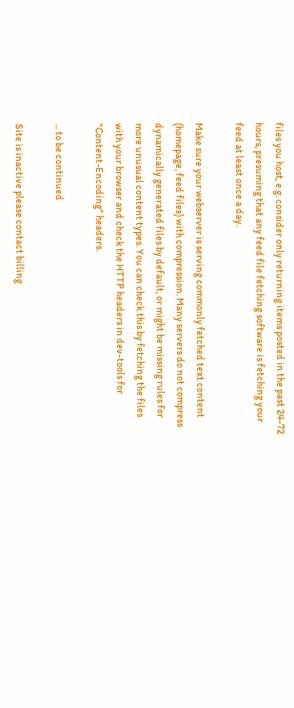files you host, e.g. consider only returning items posted in the past 24-72 hours, presuming that any feed file fetching software is fetching your feed at least once a day.

Make sure your webserver is serving commonly fetched text content (homepage, feed files) with compression. Many servers do not compress dynamically generated files by default, or might be missing rules for more unusual content types. You can check this by fetching the files with your browser and check the HTTP headers in dev-tools for "Content-Encoding" headers.

... to be continued

Site is inactive please contact billing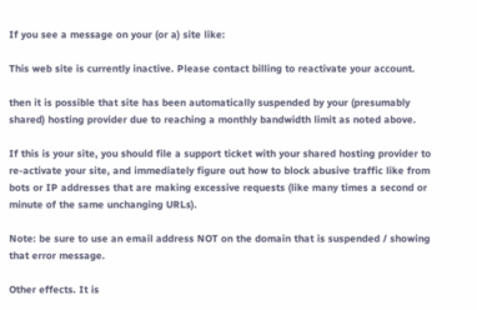If you see a message on your (or a) site like:

This web site is currently inactive. Please contact billing to reactivate your account.

then it is possible that site has been automatically suspended by your (presumably shared) hosting provider due to reaching a monthly bandwidth limit as noted above.

If this is your site, you should file a support ticket with your shared hosting provider to re-activate your site, and immediately figure out how to block abusive traffic like from bots or IP addresses that are making excessive requests (like many times a second or minute of the same unchanging URLs).

Note: be sure to use an email address NOT on the domain that is suspended / showing that error message.

Other effects. It is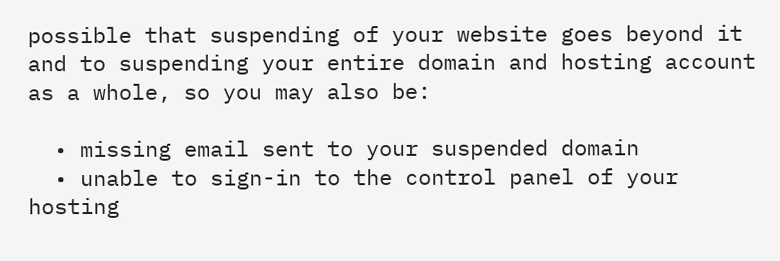possible that suspending of your website goes beyond it and to suspending your entire domain and hosting account as a whole, so you may also be:

  • missing email sent to your suspended domain
  • unable to sign-in to the control panel of your hosting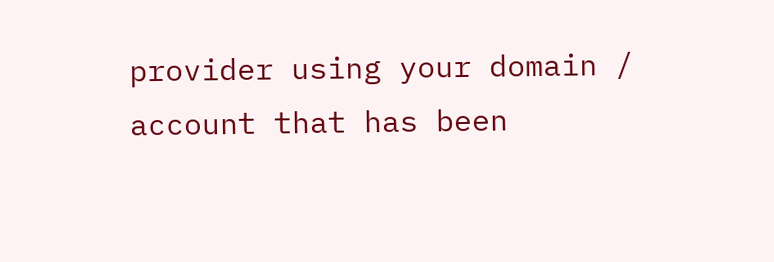provider using your domain / account that has been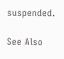suspended.

See Also